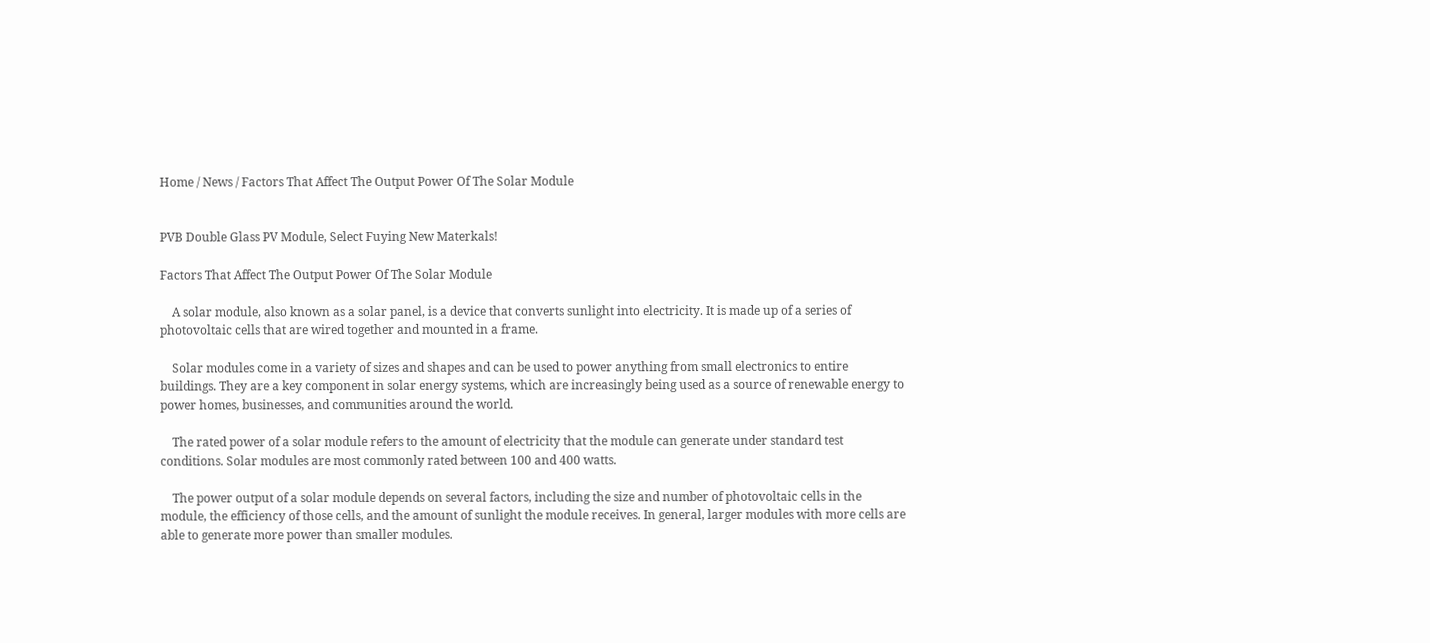Home / News / Factors That Affect The Output Power Of The Solar Module


PVB Double Glass PV Module, Select Fuying New Materkals!

Factors That Affect The Output Power Of The Solar Module

    A solar module, also known as a solar panel, is a device that converts sunlight into electricity. It is made up of a series of photovoltaic cells that are wired together and mounted in a frame.

    Solar modules come in a variety of sizes and shapes and can be used to power anything from small electronics to entire buildings. They are a key component in solar energy systems, which are increasingly being used as a source of renewable energy to power homes, businesses, and communities around the world.

    The rated power of a solar module refers to the amount of electricity that the module can generate under standard test conditions. Solar modules are most commonly rated between 100 and 400 watts.

    The power output of a solar module depends on several factors, including the size and number of photovoltaic cells in the module, the efficiency of those cells, and the amount of sunlight the module receives. In general, larger modules with more cells are able to generate more power than smaller modules.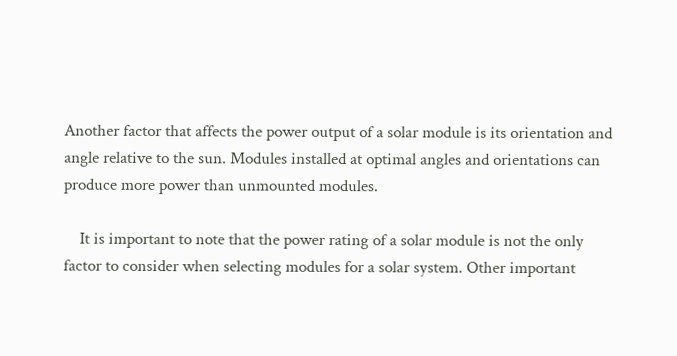Another factor that affects the power output of a solar module is its orientation and angle relative to the sun. Modules installed at optimal angles and orientations can produce more power than unmounted modules.

    It is important to note that the power rating of a solar module is not the only factor to consider when selecting modules for a solar system. Other important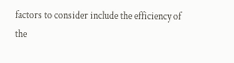factors to consider include the efficiency of the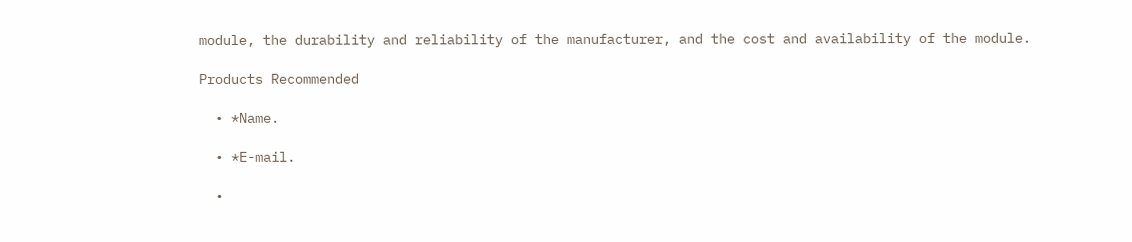module, the durability and reliability of the manufacturer, and the cost and availability of the module.

Products Recommended

  • *Name.

  • *E-mail.

  •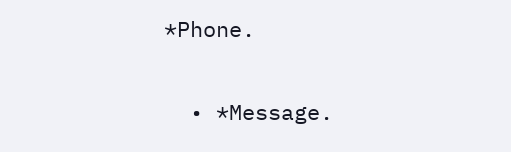*Phone.

  • *Message.